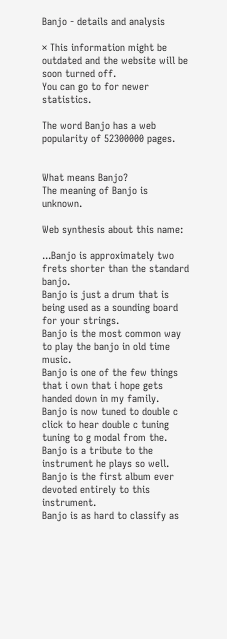Banjo - details and analysis

× This information might be outdated and the website will be soon turned off.
You can go to for newer statistics.

The word Banjo has a web popularity of 52300000 pages.


What means Banjo?
The meaning of Banjo is unknown.

Web synthesis about this name:

...Banjo is approximately two frets shorter than the standard banjo.
Banjo is just a drum that is being used as a sounding board for your strings.
Banjo is the most common way to play the banjo in old time music.
Banjo is one of the few things that i own that i hope gets handed down in my family.
Banjo is now tuned to double c click to hear double c tuning tuning to g modal from the.
Banjo is a tribute to the instrument he plays so well.
Banjo is the first album ever devoted entirely to this instrument.
Banjo is as hard to classify as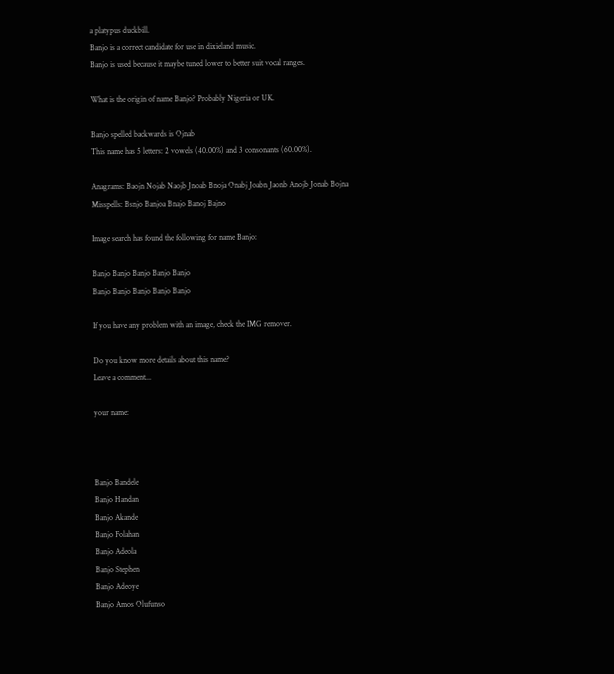a platypus duckbill.
Banjo is a correct candidate for use in dixieland music.
Banjo is used because it maybe tuned lower to better suit vocal ranges.

What is the origin of name Banjo? Probably Nigeria or UK.

Banjo spelled backwards is Ojnab
This name has 5 letters: 2 vowels (40.00%) and 3 consonants (60.00%).

Anagrams: Baojn Nojab Naojb Jnoab Bnoja Onabj Joabn Jaonb Anojb Jonab Bojna
Misspells: Bsnjo Banjoa Bnajo Banoj Bajno

Image search has found the following for name Banjo:

Banjo Banjo Banjo Banjo Banjo
Banjo Banjo Banjo Banjo Banjo

If you have any problem with an image, check the IMG remover.

Do you know more details about this name?
Leave a comment...

your name:



Banjo Bandele
Banjo Handan
Banjo Akande
Banjo Folahan
Banjo Adeola
Banjo Stephen
Banjo Adeoye
Banjo Amos Olufunso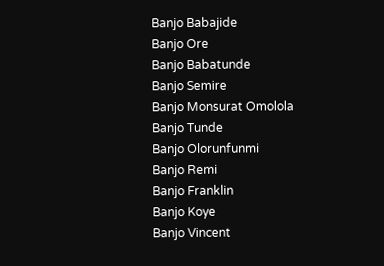Banjo Babajide
Banjo Ore
Banjo Babatunde
Banjo Semire
Banjo Monsurat Omolola
Banjo Tunde
Banjo Olorunfunmi
Banjo Remi
Banjo Franklin
Banjo Koye
Banjo Vincent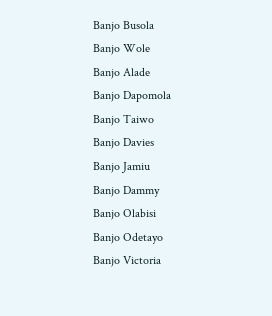Banjo Busola
Banjo Wole
Banjo Alade
Banjo Dapomola
Banjo Taiwo
Banjo Davies
Banjo Jamiu
Banjo Dammy
Banjo Olabisi
Banjo Odetayo
Banjo Victoria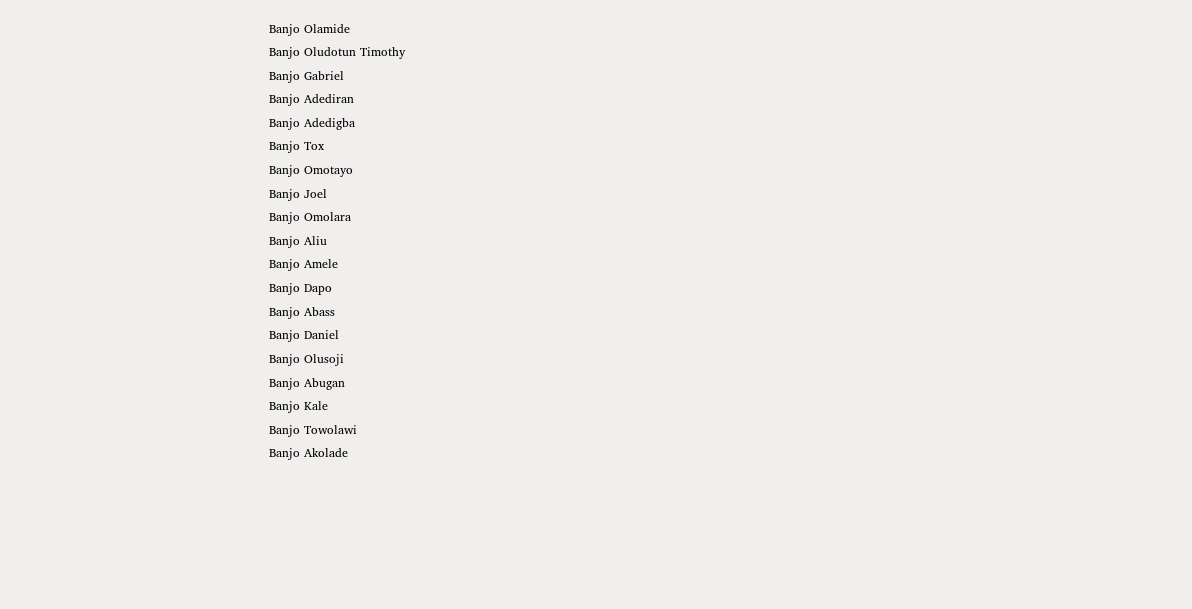Banjo Olamide
Banjo Oludotun Timothy
Banjo Gabriel
Banjo Adediran
Banjo Adedigba
Banjo Tox
Banjo Omotayo
Banjo Joel
Banjo Omolara
Banjo Aliu
Banjo Amele
Banjo Dapo
Banjo Abass
Banjo Daniel
Banjo Olusoji
Banjo Abugan
Banjo Kale
Banjo Towolawi
Banjo Akolade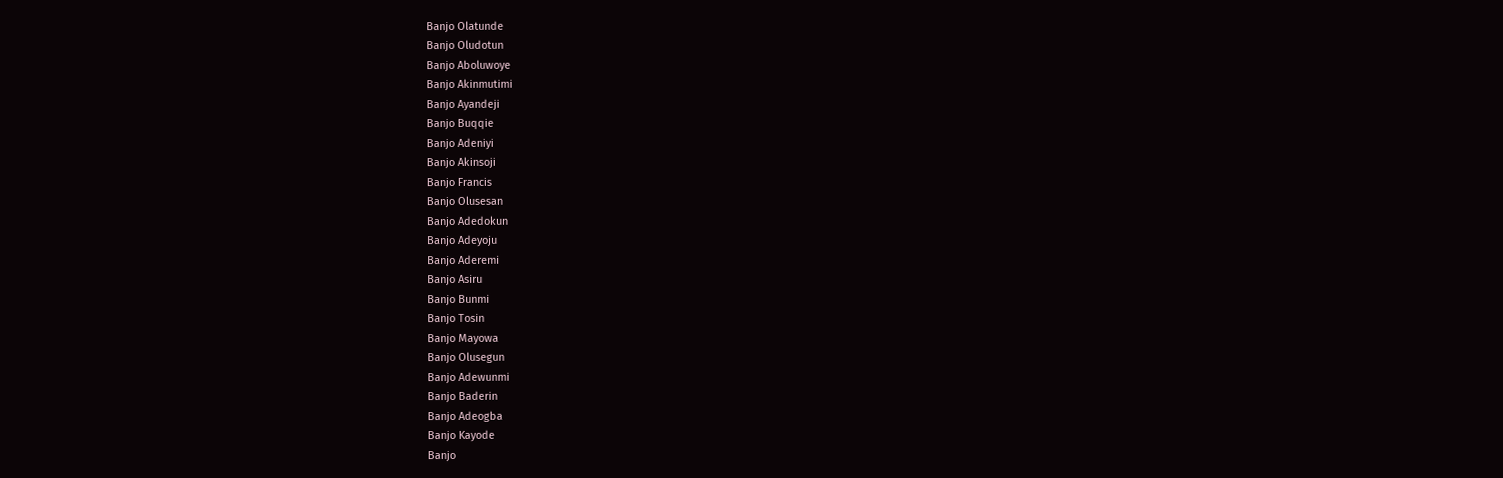Banjo Olatunde
Banjo Oludotun
Banjo Aboluwoye
Banjo Akinmutimi
Banjo Ayandeji
Banjo Buqqie
Banjo Adeniyi
Banjo Akinsoji
Banjo Francis
Banjo Olusesan
Banjo Adedokun
Banjo Adeyoju
Banjo Aderemi
Banjo Asiru
Banjo Bunmi
Banjo Tosin
Banjo Mayowa
Banjo Olusegun
Banjo Adewunmi
Banjo Baderin
Banjo Adeogba
Banjo Kayode
Banjo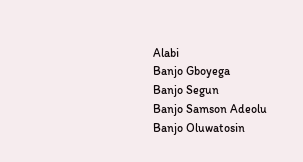Alabi
Banjo Gboyega
Banjo Segun
Banjo Samson Adeolu
Banjo Oluwatosin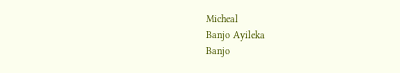Micheal
Banjo Ayileka
Banjo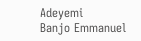Adeyemi
Banjo Emmanuel